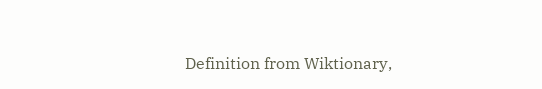Definition from Wiktionary,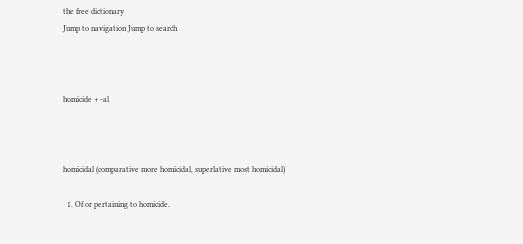the free dictionary
Jump to navigation Jump to search



homicide + -al



homicidal (comparative more homicidal, superlative most homicidal)

  1. Of or pertaining to homicide.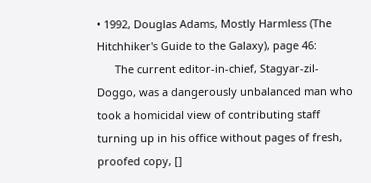• 1992, Douglas Adams, Mostly Harmless (The Hitchhiker's Guide to the Galaxy), page 46:
      The current editor-in-chief, Stagyar-zil-Doggo, was a dangerously unbalanced man who took a homicidal view of contributing staff turning up in his office without pages of fresh, proofed copy, []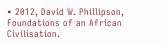• 2012, David W. Phillipson, Foundations of an African Civilisation.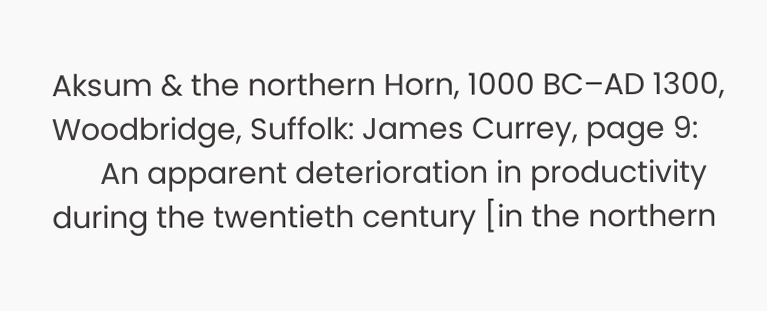Aksum & the northern Horn, 1000 BC–AD 1300, Woodbridge, Suffolk: James Currey, page 9:
      An apparent deterioration in productivity during the twentieth century [in the northern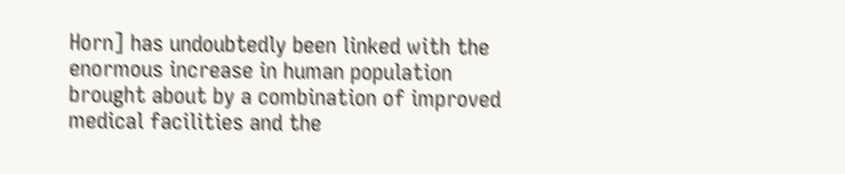Horn] has undoubtedly been linked with the enormous increase in human population brought about by a combination of improved medical facilities and the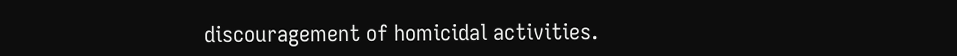discouragement of homicidal activities.